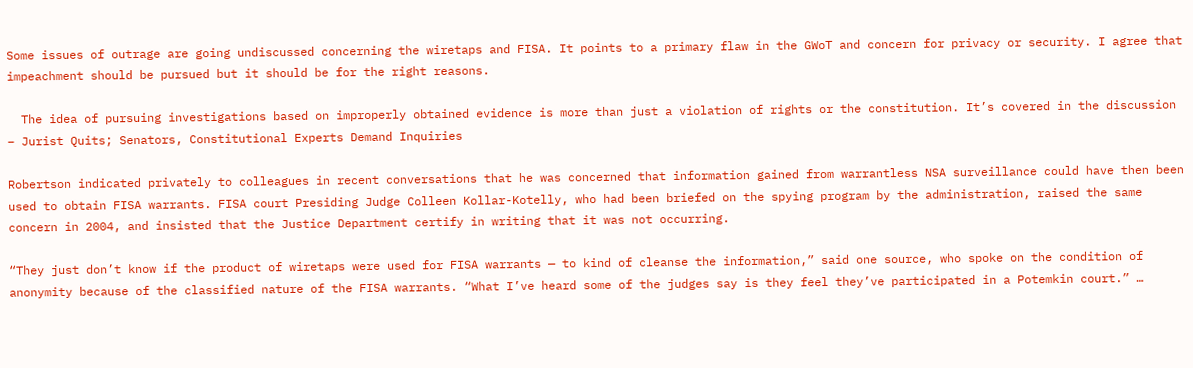Some issues of outrage are going undiscussed concerning the wiretaps and FISA. It points to a primary flaw in the GWoT and concern for privacy or security. I agree that impeachment should be pursued but it should be for the right reasons.

  The idea of pursuing investigations based on improperly obtained evidence is more than just a violation of rights or the constitution. It’s covered in the discussion – Jurist Quits; Senators, Constitutional Experts Demand Inquiries

Robertson indicated privately to colleagues in recent conversations that he was concerned that information gained from warrantless NSA surveillance could have then been used to obtain FISA warrants. FISA court Presiding Judge Colleen Kollar-Kotelly, who had been briefed on the spying program by the administration, raised the same concern in 2004, and insisted that the Justice Department certify in writing that it was not occurring.

“They just don’t know if the product of wiretaps were used for FISA warrants — to kind of cleanse the information,” said one source, who spoke on the condition of anonymity because of the classified nature of the FISA warrants. “What I’ve heard some of the judges say is they feel they’ve participated in a Potemkin court.” …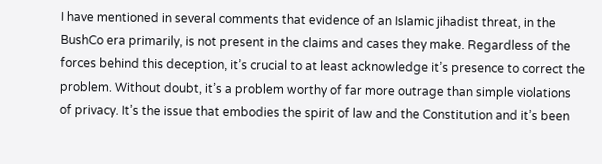I have mentioned in several comments that evidence of an Islamic jihadist threat, in the BushCo era primarily, is not present in the claims and cases they make. Regardless of the forces behind this deception, it’s crucial to at least acknowledge it’s presence to correct the problem. Without doubt, it’s a problem worthy of far more outrage than simple violations of privacy. It’s the issue that embodies the spirit of law and the Constitution and it’s been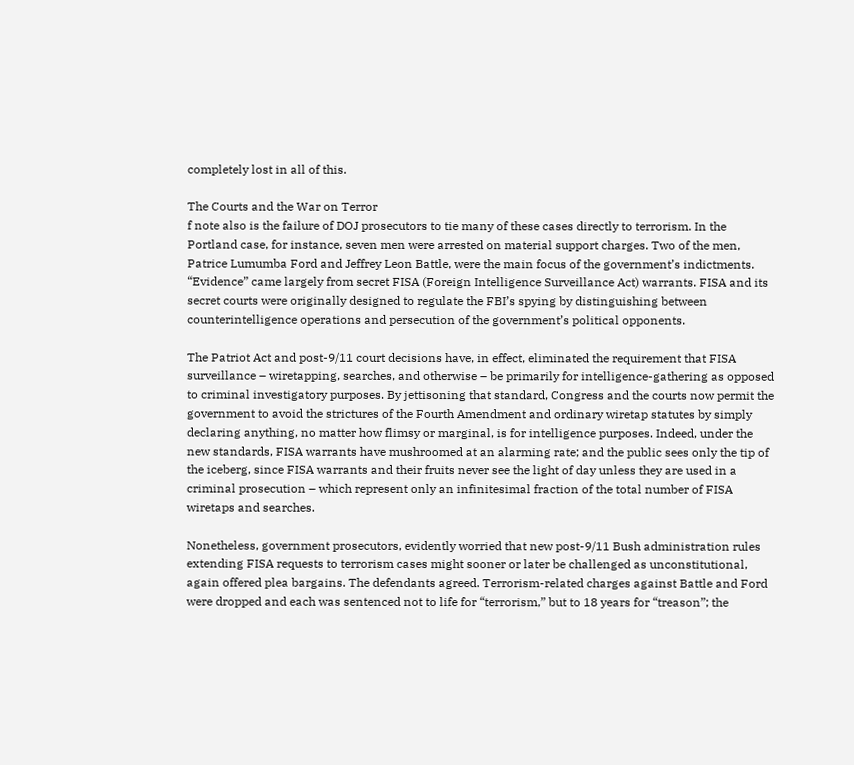completely lost in all of this.

The Courts and the War on Terror
f note also is the failure of DOJ prosecutors to tie many of these cases directly to terrorism. In the Portland case, for instance, seven men were arrested on material support charges. Two of the men, Patrice Lumumba Ford and Jeffrey Leon Battle, were the main focus of the government’s indictments. “Evidence” came largely from secret FISA (Foreign Intelligence Surveillance Act) warrants. FISA and its secret courts were originally designed to regulate the FBI’s spying by distinguishing between counterintelligence operations and persecution of the government’s political opponents.

The Patriot Act and post-9/11 court decisions have, in effect, eliminated the requirement that FISA surveillance – wiretapping, searches, and otherwise – be primarily for intelligence-gathering as opposed to criminal investigatory purposes. By jettisoning that standard, Congress and the courts now permit the government to avoid the strictures of the Fourth Amendment and ordinary wiretap statutes by simply declaring anything, no matter how flimsy or marginal, is for intelligence purposes. Indeed, under the new standards, FISA warrants have mushroomed at an alarming rate; and the public sees only the tip of the iceberg, since FISA warrants and their fruits never see the light of day unless they are used in a criminal prosecution – which represent only an infinitesimal fraction of the total number of FISA wiretaps and searches.

Nonetheless, government prosecutors, evidently worried that new post-9/11 Bush administration rules extending FISA requests to terrorism cases might sooner or later be challenged as unconstitutional, again offered plea bargains. The defendants agreed. Terrorism-related charges against Battle and Ford were dropped and each was sentenced not to life for “terrorism,” but to 18 years for “treason”; the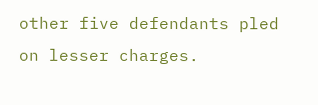other five defendants pled on lesser charges.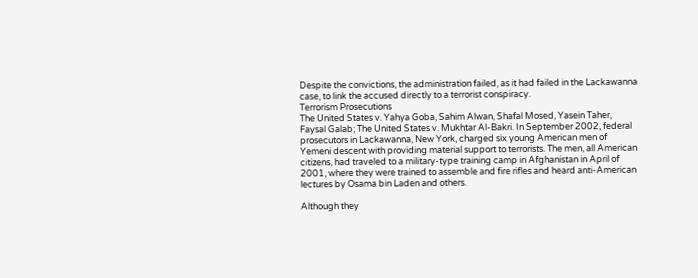Despite the convictions, the administration failed, as it had failed in the Lackawanna case, to link the accused directly to a terrorist conspiracy.
Terrorism Prosecutions
The United States v. Yahya Goba, Sahim Alwan, Shafal Mosed, Yasein Taher, Faysal Galab; The United States v. Mukhtar Al-Bakri. In September 2002, federal prosecutors in Lackawanna, New York, charged six young American men of Yemeni descent with providing material support to terrorists. The men, all American citizens, had traveled to a military-type training camp in Afghanistan in April of 2001, where they were trained to assemble and fire rifles and heard anti-American lectures by Osama bin Laden and others.

Although they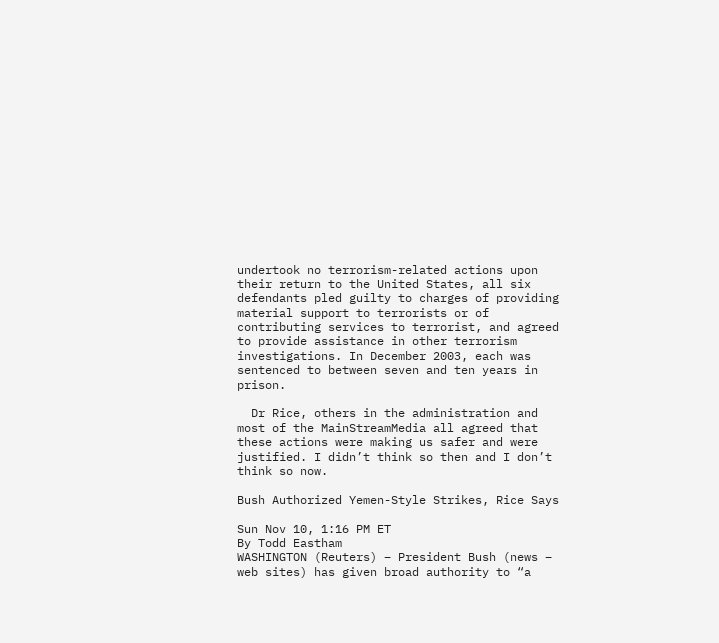undertook no terrorism-related actions upon their return to the United States, all six defendants pled guilty to charges of providing material support to terrorists or of contributing services to terrorist, and agreed to provide assistance in other terrorism investigations. In December 2003, each was sentenced to between seven and ten years in prison.

  Dr Rice, others in the administration and most of the MainStreamMedia all agreed that these actions were making us safer and were justified. I didn’t think so then and I don’t think so now.

Bush Authorized Yemen-Style Strikes, Rice Says

Sun Nov 10, 1:16 PM ET
By Todd Eastham
WASHINGTON (Reuters) – President Bush (news – web sites) has given broad authority to “a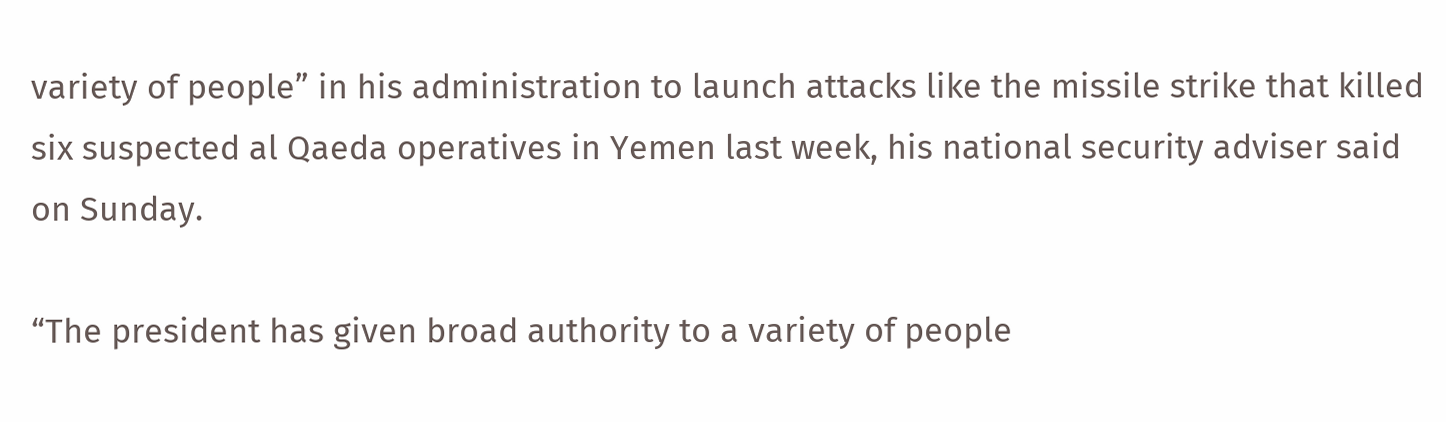variety of people” in his administration to launch attacks like the missile strike that killed six suspected al Qaeda operatives in Yemen last week, his national security adviser said on Sunday.

“The president has given broad authority to a variety of people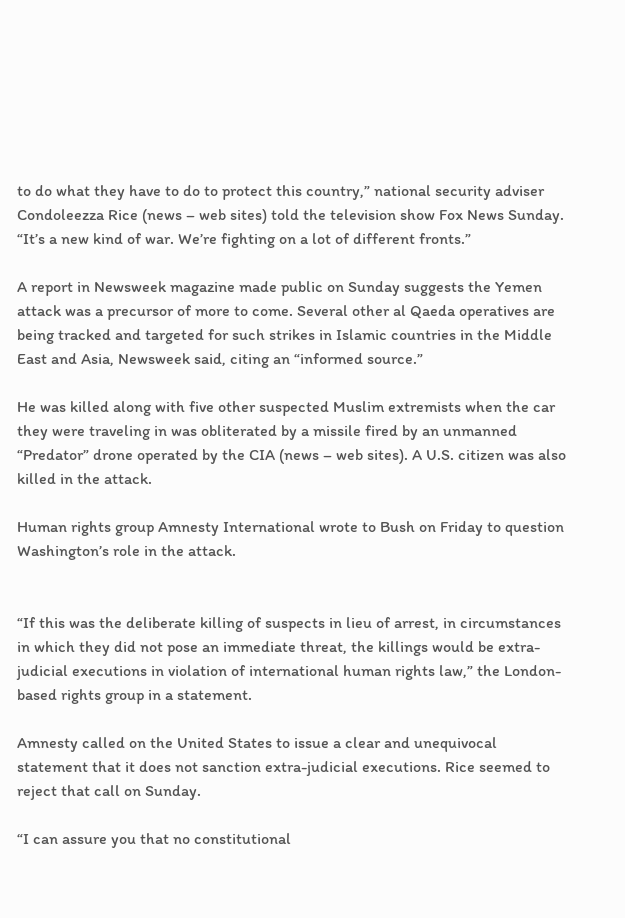to do what they have to do to protect this country,” national security adviser Condoleezza Rice (news – web sites) told the television show Fox News Sunday. “It’s a new kind of war. We’re fighting on a lot of different fronts.”

A report in Newsweek magazine made public on Sunday suggests the Yemen attack was a precursor of more to come. Several other al Qaeda operatives are being tracked and targeted for such strikes in Islamic countries in the Middle East and Asia, Newsweek said, citing an “informed source.”

He was killed along with five other suspected Muslim extremists when the car they were traveling in was obliterated by a missile fired by an unmanned “Predator” drone operated by the CIA (news – web sites). A U.S. citizen was also killed in the attack.

Human rights group Amnesty International wrote to Bush on Friday to question Washington’s role in the attack.


“If this was the deliberate killing of suspects in lieu of arrest, in circumstances in which they did not pose an immediate threat, the killings would be extra-judicial executions in violation of international human rights law,” the London-based rights group in a statement.

Amnesty called on the United States to issue a clear and unequivocal statement that it does not sanction extra-judicial executions. Rice seemed to reject that call on Sunday.

“I can assure you that no constitutional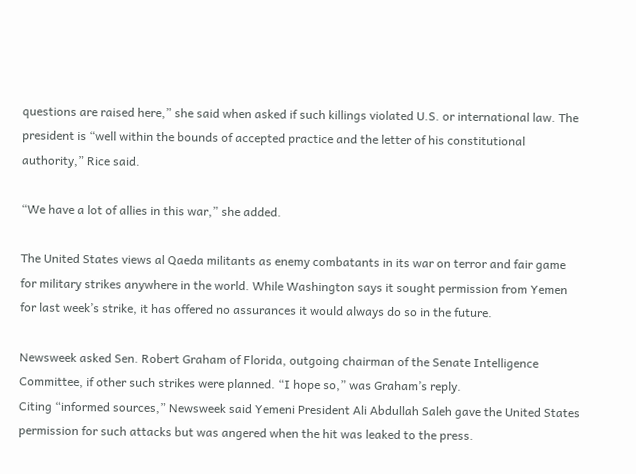questions are raised here,” she said when asked if such killings violated U.S. or international law. The president is “well within the bounds of accepted practice and the letter of his constitutional authority,” Rice said.

“We have a lot of allies in this war,” she added.

The United States views al Qaeda militants as enemy combatants in its war on terror and fair game for military strikes anywhere in the world. While Washington says it sought permission from Yemen for last week’s strike, it has offered no assurances it would always do so in the future.

Newsweek asked Sen. Robert Graham of Florida, outgoing chairman of the Senate Intelligence Committee, if other such strikes were planned. “I hope so,” was Graham’s reply.
Citing “informed sources,” Newsweek said Yemeni President Ali Abdullah Saleh gave the United States permission for such attacks but was angered when the hit was leaked to the press.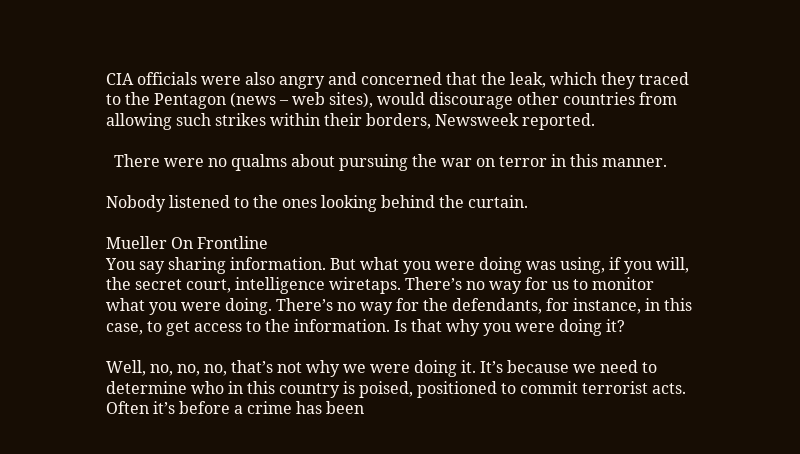CIA officials were also angry and concerned that the leak, which they traced to the Pentagon (news – web sites), would discourage other countries from allowing such strikes within their borders, Newsweek reported.

  There were no qualms about pursuing the war on terror in this manner.

Nobody listened to the ones looking behind the curtain.

Mueller On Frontline
You say sharing information. But what you were doing was using, if you will, the secret court, intelligence wiretaps. There’s no way for us to monitor what you were doing. There’s no way for the defendants, for instance, in this case, to get access to the information. Is that why you were doing it?

Well, no, no, no, that’s not why we were doing it. It’s because we need to determine who in this country is poised, positioned to commit terrorist acts. Often it’s before a crime has been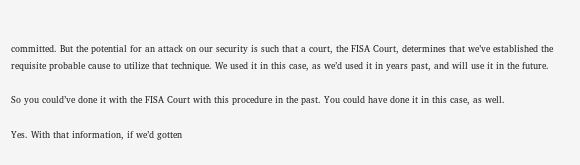committed. But the potential for an attack on our security is such that a court, the FISA Court, determines that we’ve established the requisite probable cause to utilize that technique. We used it in this case, as we’d used it in years past, and will use it in the future.

So you could’ve done it with the FISA Court with this procedure in the past. You could have done it in this case, as well.

Yes. With that information, if we’d gotten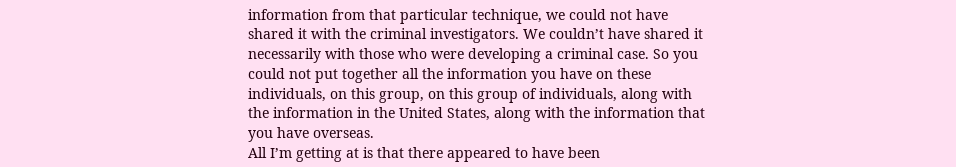information from that particular technique, we could not have shared it with the criminal investigators. We couldn’t have shared it necessarily with those who were developing a criminal case. So you could not put together all the information you have on these individuals, on this group, on this group of individuals, along with the information in the United States, along with the information that you have overseas.
All I’m getting at is that there appeared to have been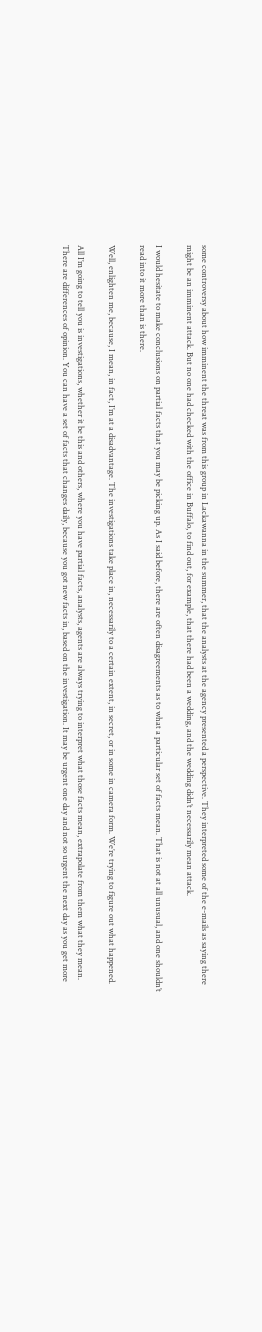some controversy about how imminent the threat was from this group in Lackawanna in the summer, that the analysts at the agency presented a perspective. They interpreted some of the e-mails as saying there might be an imminent attack. But no one had checked with the office in Buffalo, to find out, for example, that there had been a wedding, and the wedding didn’t necessarily mean attack.

I would hesitate to make conclusions on partial facts that you may be picking up. As I said before, there are often disagreements as to what a particular set of facts mean. That is not at all unusual, and one shouldn’t read into it more than is there.

Well, enlighten me, because, I mean, in fact, I’m at a disadvantage. The investigations take place in, necessarily to a certain extent, in secret, or in some in camera form. We’re trying to figure out what happened.

All I’m going to tell you is investigations, whether it be this and others, where you have partial facts, analysts, agents are always trying to interpret what those facts mean, extrapolate from them what they mean. There are differences of opinion. You can have a set of facts that changes daily, because you got new facts in, based on the investigation. It may be urgent one day and not so urgent the next day as you get more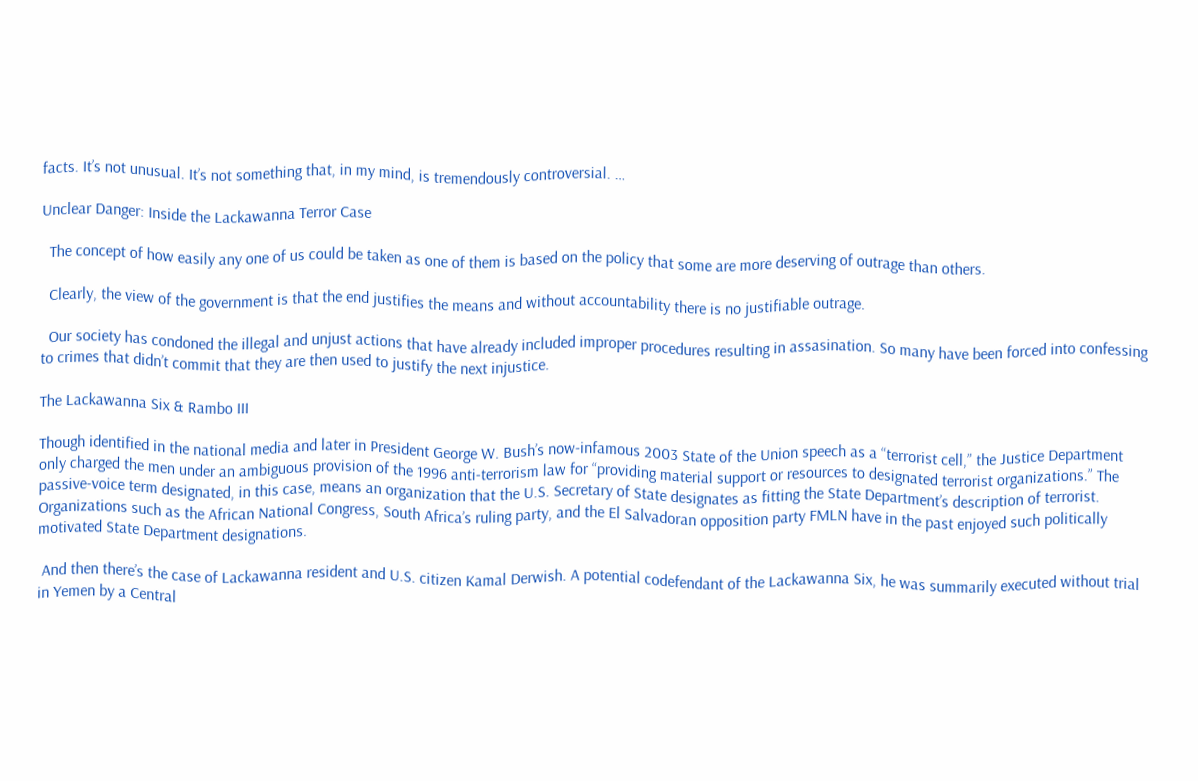facts. It’s not unusual. It’s not something that, in my mind, is tremendously controversial. …

Unclear Danger: Inside the Lackawanna Terror Case

  The concept of how easily any one of us could be taken as one of them is based on the policy that some are more deserving of outrage than others.

  Clearly, the view of the government is that the end justifies the means and without accountability there is no justifiable outrage.

  Our society has condoned the illegal and unjust actions that have already included improper procedures resulting in assasination. So many have been forced into confessing to crimes that didn’t commit that they are then used to justify the next injustice.

The Lackawanna Six & Rambo III

Though identified in the national media and later in President George W. Bush’s now-infamous 2003 State of the Union speech as a “terrorist cell,” the Justice Department only charged the men under an ambiguous provision of the 1996 anti-terrorism law for “providing material support or resources to designated terrorist organizations.” The passive-voice term designated, in this case, means an organization that the U.S. Secretary of State designates as fitting the State Department’s description of terrorist. Organizations such as the African National Congress, South Africa’s ruling party, and the El Salvadoran opposition party FMLN have in the past enjoyed such politically motivated State Department designations.

 And then there’s the case of Lackawanna resident and U.S. citizen Kamal Derwish. A potential codefendant of the Lackawanna Six, he was summarily executed without trial in Yemen by a Central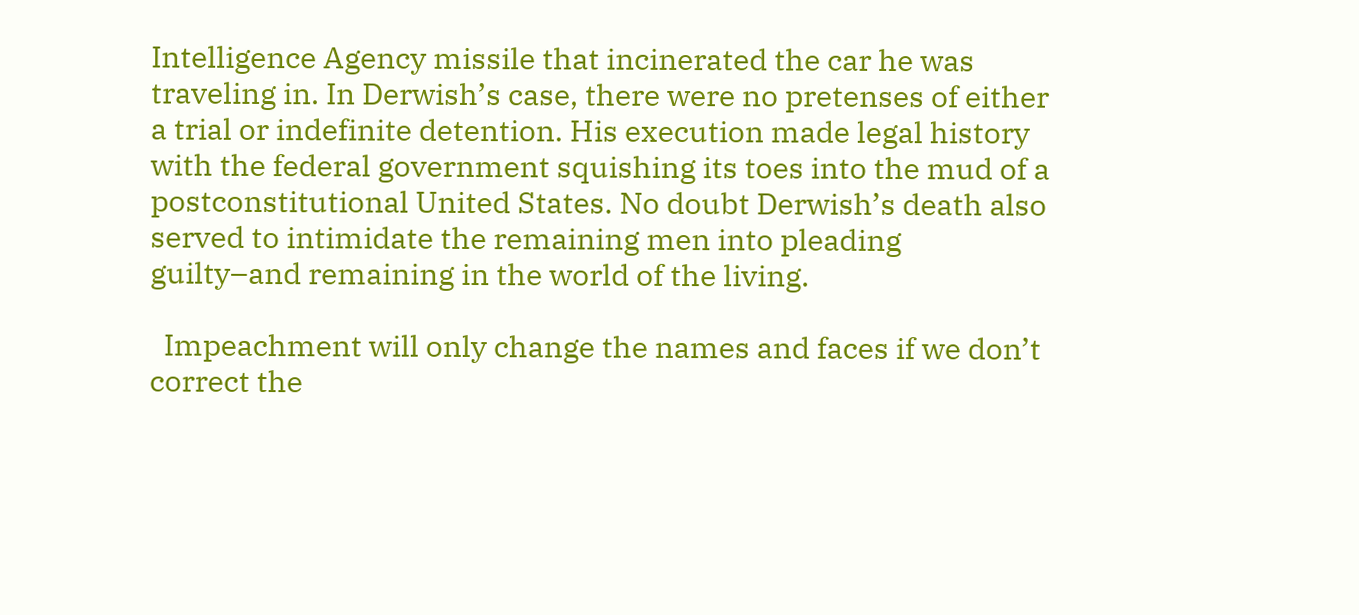Intelligence Agency missile that incinerated the car he was traveling in. In Derwish’s case, there were no pretenses of either a trial or indefinite detention. His execution made legal history with the federal government squishing its toes into the mud of a postconstitutional United States. No doubt Derwish’s death also served to intimidate the remaining men into pleading guilty–and remaining in the world of the living.

  Impeachment will only change the names and faces if we don’t correct the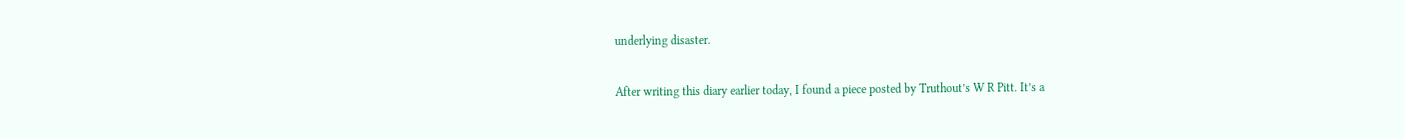underlying disaster.

After writing this diary earlier today, I found a piece posted by Truthout’s W R Pitt. It’s a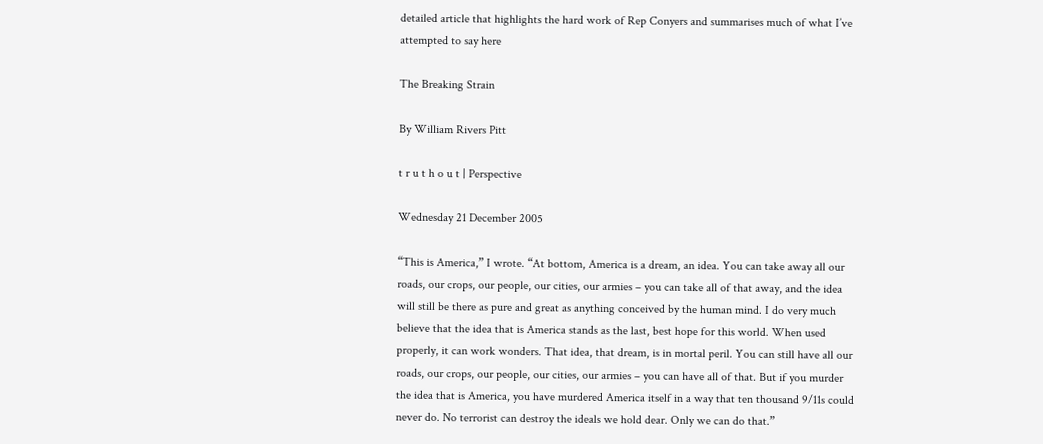detailed article that highlights the hard work of Rep Conyers and summarises much of what I’ve attempted to say here

The Breaking Strain

By William Rivers Pitt

t r u t h o u t | Perspective

Wednesday 21 December 2005

“This is America,” I wrote. “At bottom, America is a dream, an idea. You can take away all our roads, our crops, our people, our cities, our armies – you can take all of that away, and the idea will still be there as pure and great as anything conceived by the human mind. I do very much believe that the idea that is America stands as the last, best hope for this world. When used properly, it can work wonders. That idea, that dream, is in mortal peril. You can still have all our roads, our crops, our people, our cities, our armies – you can have all of that. But if you murder the idea that is America, you have murdered America itself in a way that ten thousand 9/11s could never do. No terrorist can destroy the ideals we hold dear. Only we can do that.”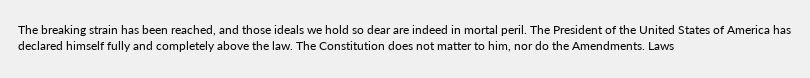The breaking strain has been reached, and those ideals we hold so dear are indeed in mortal peril. The President of the United States of America has declared himself fully and completely above the law. The Constitution does not matter to him, nor do the Amendments. Laws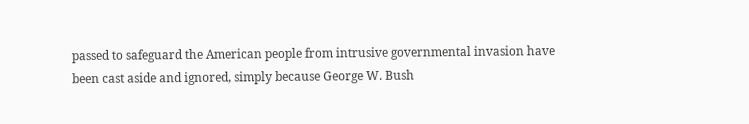passed to safeguard the American people from intrusive governmental invasion have been cast aside and ignored, simply because George W. Bush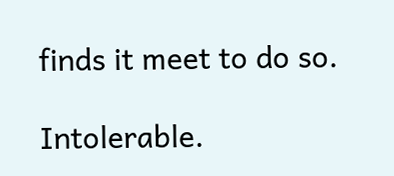finds it meet to do so.

Intolerable.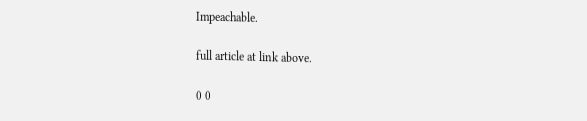Impeachable.

full article at link above.

0 0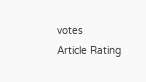votes
Article Rating